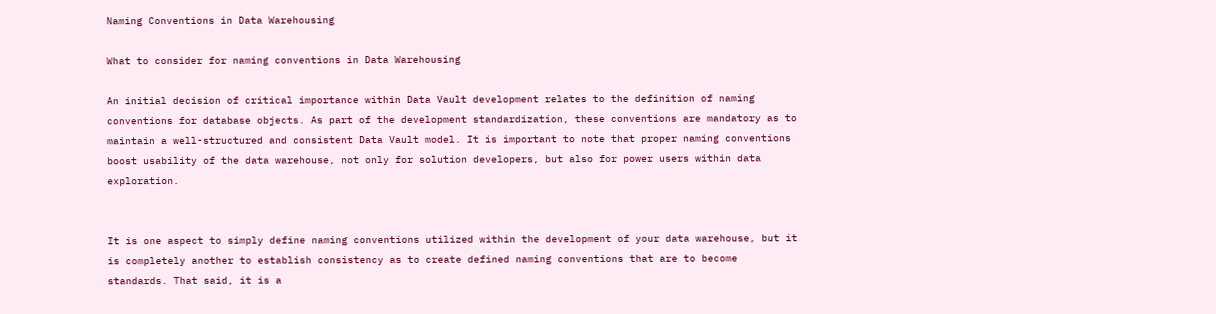Naming Conventions in Data Warehousing

What to consider for naming conventions in Data Warehousing

An initial decision of critical importance within Data Vault development relates to the definition of naming conventions for database objects. As part of the development standardization, these conventions are mandatory as to maintain a well-structured and consistent Data Vault model. It is important to note that proper naming conventions boost usability of the data warehouse, not only for solution developers, but also for power users within data exploration.


It is one aspect to simply define naming conventions utilized within the development of your data warehouse, but it is completely another to establish consistency as to create defined naming conventions that are to become standards. That said, it is a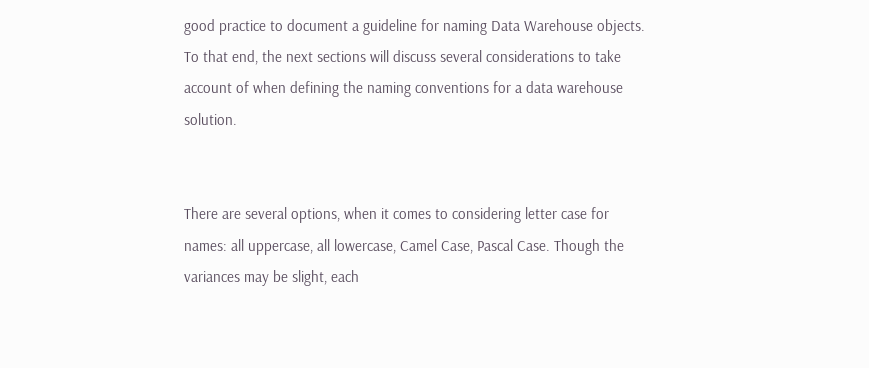good practice to document a guideline for naming Data Warehouse objects. To that end, the next sections will discuss several considerations to take account of when defining the naming conventions for a data warehouse solution.


There are several options, when it comes to considering letter case for names: all uppercase, all lowercase, Camel Case, Pascal Case. Though the variances may be slight, each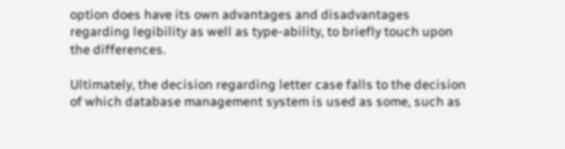option does have its own advantages and disadvantages regarding legibility as well as type-ability, to briefly touch upon the differences.

Ultimately, the decision regarding letter case falls to the decision of which database management system is used as some, such as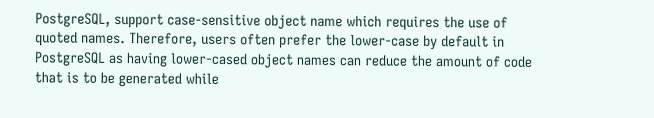PostgreSQL, support case-sensitive object name which requires the use of quoted names. Therefore, users often prefer the lower-case by default in PostgreSQL as having lower-cased object names can reduce the amount of code that is to be generated while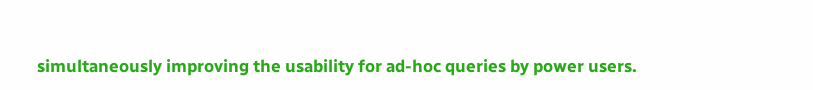simultaneously improving the usability for ad-hoc queries by power users.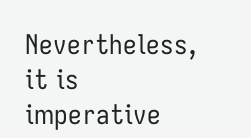Nevertheless, it is imperative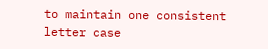to maintain one consistent letter case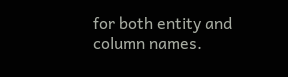for both entity and column names.